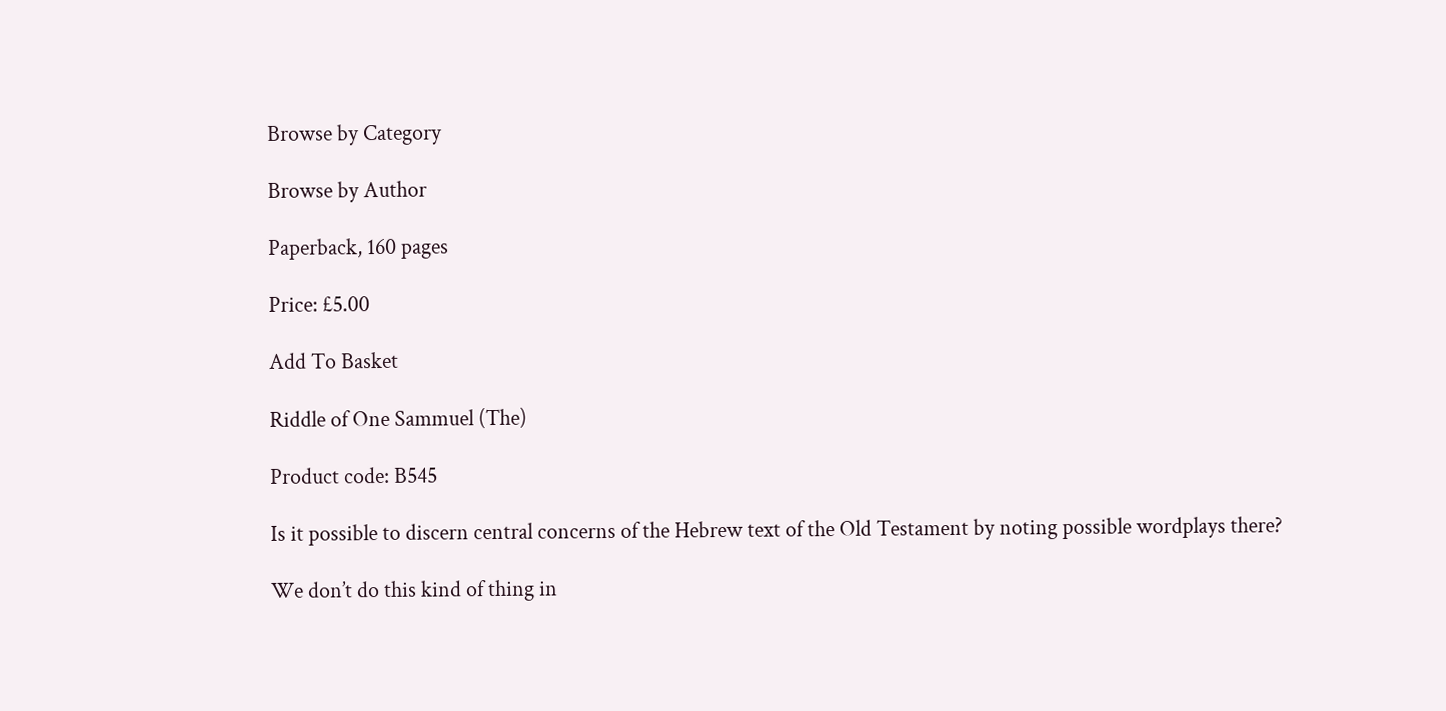Browse by Category

Browse by Author

Paperback, 160 pages

Price: £5.00

Add To Basket

Riddle of One Sammuel (The)

Product code: B545

Is it possible to discern central concerns of the Hebrew text of the Old Testament by noting possible wordplays there?

We don’t do this kind of thing in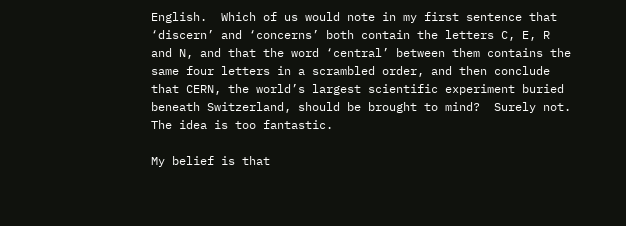English.  Which of us would note in my first sentence that ‘discern’ and ‘concerns’ both contain the letters C, E, R and N, and that the word ‘central’ between them contains the same four letters in a scrambled order, and then conclude that CERN, the world’s largest scientific experiment buried beneath Switzerland, should be brought to mind?  Surely not.  The idea is too fantastic.

My belief is that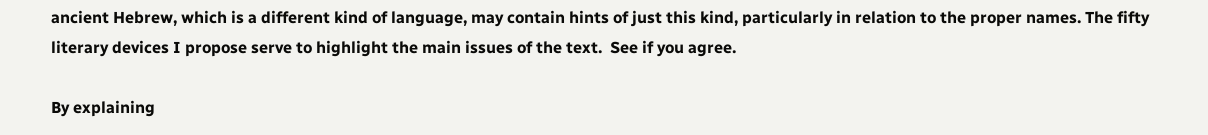ancient Hebrew, which is a different kind of language, may contain hints of just this kind, particularly in relation to the proper names. The fifty literary devices I propose serve to highlight the main issues of the text.  See if you agree.

By explaining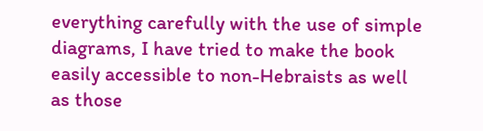everything carefully with the use of simple diagrams, I have tried to make the book easily accessible to non-Hebraists as well as those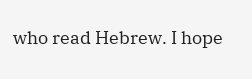who read Hebrew. I hope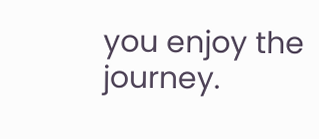you enjoy the journey.